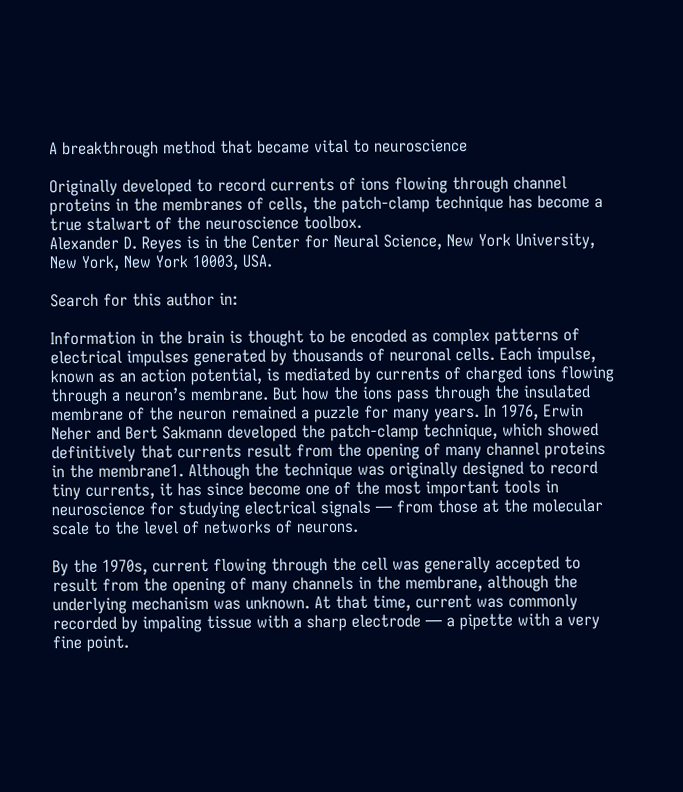A breakthrough method that became vital to neuroscience

Originally developed to record currents of ions flowing through channel proteins in the membranes of cells, the patch-clamp technique has become a true stalwart of the neuroscience toolbox.
Alexander D. Reyes is in the Center for Neural Science, New York University, New York, New York 10003, USA.

Search for this author in:

Information in the brain is thought to be encoded as complex patterns of electrical impulses generated by thousands of neuronal cells. Each impulse, known as an action potential, is mediated by currents of charged ions flowing through a neuron’s membrane. But how the ions pass through the insulated membrane of the neuron remained a puzzle for many years. In 1976, Erwin Neher and Bert Sakmann developed the patch-clamp technique, which showed definitively that currents result from the opening of many channel proteins in the membrane1. Although the technique was originally designed to record tiny currents, it has since become one of the most important tools in neuroscience for studying electrical signals — from those at the molecular scale to the level of networks of neurons.

By the 1970s, current flowing through the cell was generally accepted to result from the opening of many channels in the membrane, although the underlying mechanism was unknown. At that time, current was commonly recorded by impaling tissue with a sharp electrode — a pipette with a very fine point.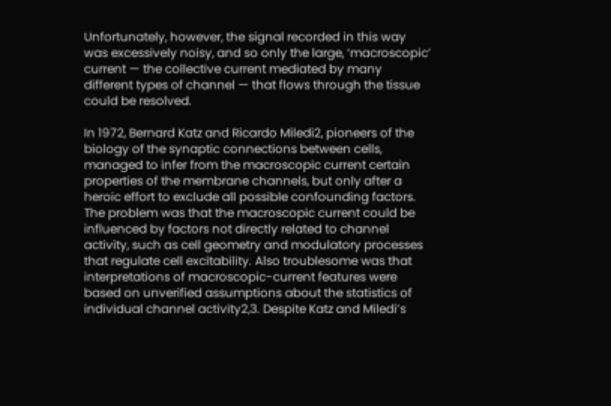Unfortunately, however, the signal recorded in this way was excessively noisy, and so only the large, ‘macroscopic’ current — the collective current mediated by many different types of channel — that flows through the tissue could be resolved.

In 1972, Bernard Katz and Ricardo Miledi2, pioneers of the biology of the synaptic connections between cells, managed to infer from the macroscopic current certain properties of the membrane channels, but only after a heroic effort to exclude all possible confounding factors. The problem was that the macroscopic current could be influenced by factors not directly related to channel activity, such as cell geometry and modulatory processes that regulate cell excitability. Also troublesome was that interpretations of macroscopic-current features were based on unverified assumptions about the statistics of individual channel activity2,3. Despite Katz and Miledi’s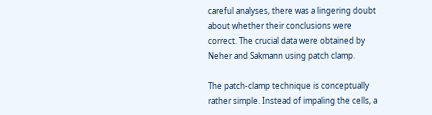careful analyses, there was a lingering doubt about whether their conclusions were correct. The crucial data were obtained by Neher and Sakmann using patch clamp.

The patch-clamp technique is conceptually rather simple. Instead of impaling the cells, a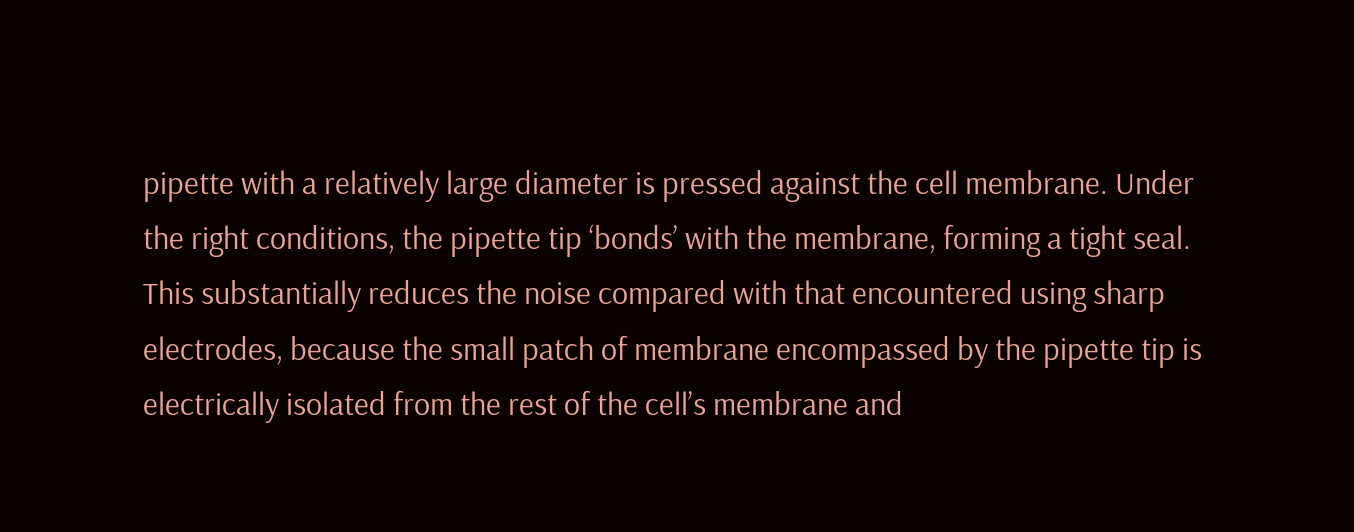pipette with a relatively large diameter is pressed against the cell membrane. Under the right conditions, the pipette tip ‘bonds’ with the membrane, forming a tight seal. This substantially reduces the noise compared with that encountered using sharp electrodes, because the small patch of membrane encompassed by the pipette tip is electrically isolated from the rest of the cell’s membrane and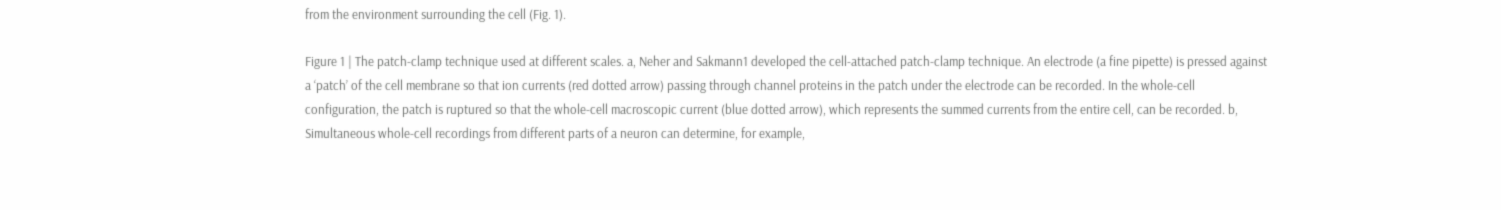from the environment surrounding the cell (Fig. 1).

Figure 1 | The patch-clamp technique used at different scales. a, Neher and Sakmann1 developed the cell-attached patch-clamp technique. An electrode (a fine pipette) is pressed against a ‘patch’ of the cell membrane so that ion currents (red dotted arrow) passing through channel proteins in the patch under the electrode can be recorded. In the whole-cell configuration, the patch is ruptured so that the whole-cell macroscopic current (blue dotted arrow), which represents the summed currents from the entire cell, can be recorded. b, Simultaneous whole-cell recordings from different parts of a neuron can determine, for example,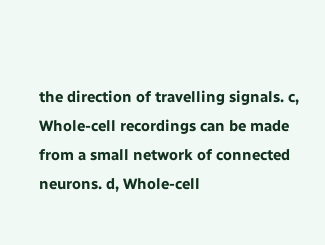the direction of travelling signals. c, Whole-cell recordings can be made from a small network of connected neurons. d, Whole-cell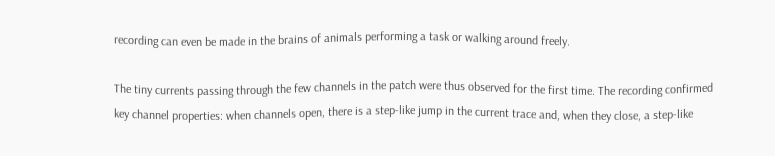recording can even be made in the brains of animals performing a task or walking around freely.

The tiny currents passing through the few channels in the patch were thus observed for the first time. The recording confirmed key channel properties: when channels open, there is a step-like jump in the current trace and, when they close, a step-like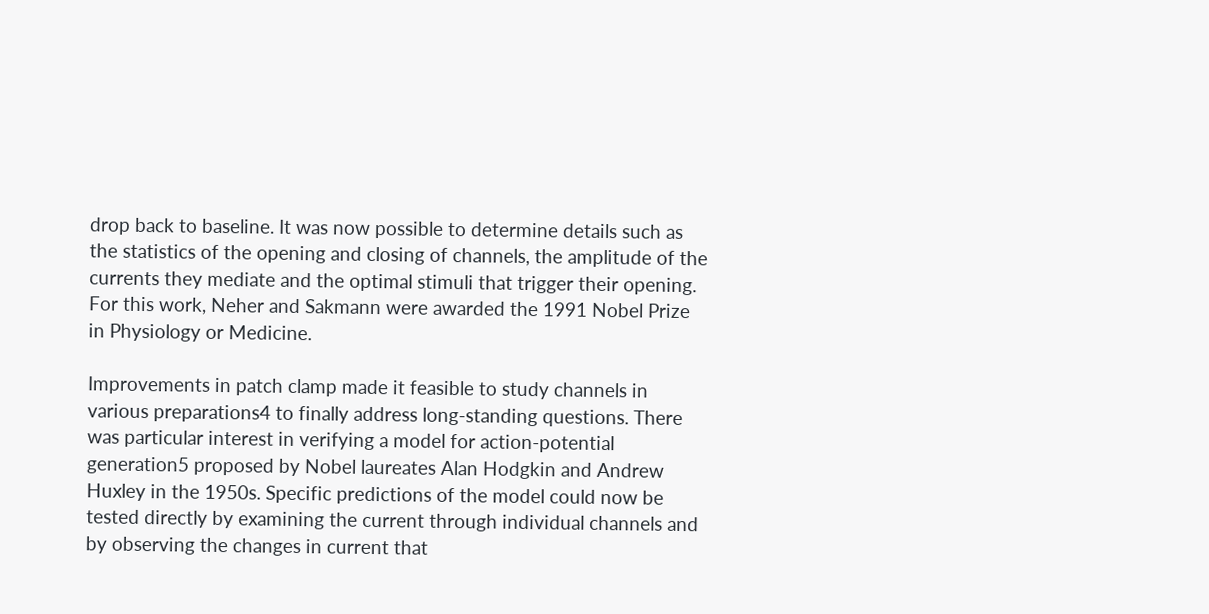drop back to baseline. It was now possible to determine details such as the statistics of the opening and closing of channels, the amplitude of the currents they mediate and the optimal stimuli that trigger their opening. For this work, Neher and Sakmann were awarded the 1991 Nobel Prize in Physiology or Medicine.

Improvements in patch clamp made it feasible to study channels in various preparations4 to finally address long-standing questions. There was particular interest in verifying a model for action-potential generation5 proposed by Nobel laureates Alan Hodgkin and Andrew Huxley in the 1950s. Specific predictions of the model could now be tested directly by examining the current through individual channels and by observing the changes in current that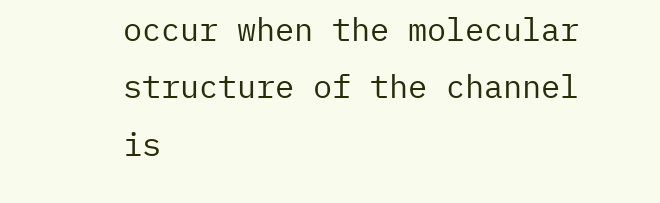occur when the molecular structure of the channel is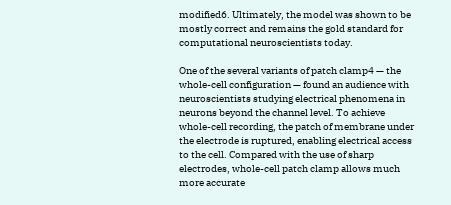modified6. Ultimately, the model was shown to be mostly correct and remains the gold standard for computational neuroscientists today.

One of the several variants of patch clamp4 — the whole-cell configuration — found an audience with neuroscientists studying electrical phenomena in neurons beyond the channel level. To achieve whole-cell recording, the patch of membrane under the electrode is ruptured, enabling electrical access to the cell. Compared with the use of sharp electrodes, whole-cell patch clamp allows much more accurate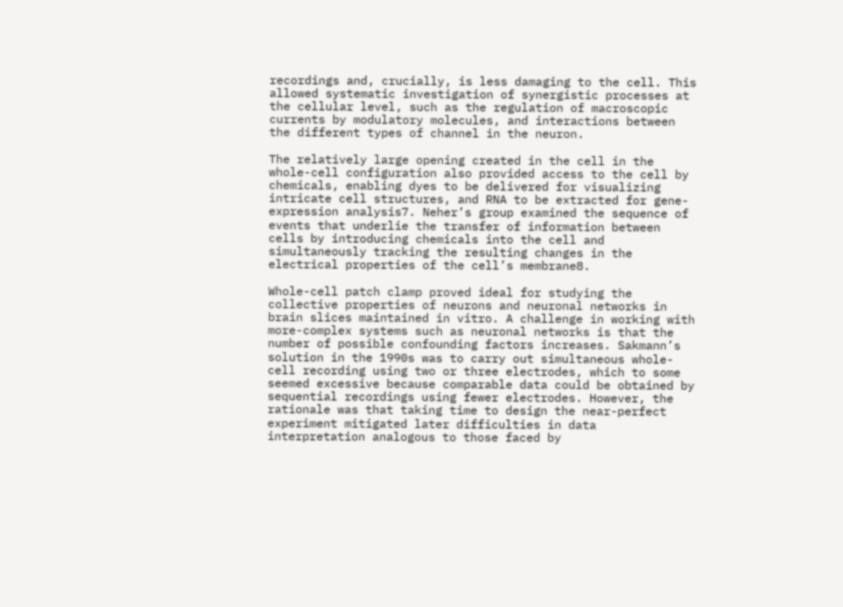recordings and, crucially, is less damaging to the cell. This allowed systematic investigation of synergistic processes at the cellular level, such as the regulation of macroscopic currents by modulatory molecules, and interactions between the different types of channel in the neuron.

The relatively large opening created in the cell in the whole-cell configuration also provided access to the cell by chemicals, enabling dyes to be delivered for visualizing intricate cell structures, and RNA to be extracted for gene-expression analysis7. Neher’s group examined the sequence of events that underlie the transfer of information between cells by introducing chemicals into the cell and simultaneously tracking the resulting changes in the electrical properties of the cell’s membrane8.

Whole-cell patch clamp proved ideal for studying the collective properties of neurons and neuronal networks in brain slices maintained in vitro. A challenge in working with more-complex systems such as neuronal networks is that the number of possible confounding factors increases. Sakmann’s solution in the 1990s was to carry out simultaneous whole-cell recording using two or three electrodes, which to some seemed excessive because comparable data could be obtained by sequential recordings using fewer electrodes. However, the rationale was that taking time to design the near-perfect experiment mitigated later difficulties in data interpretation analogous to those faced by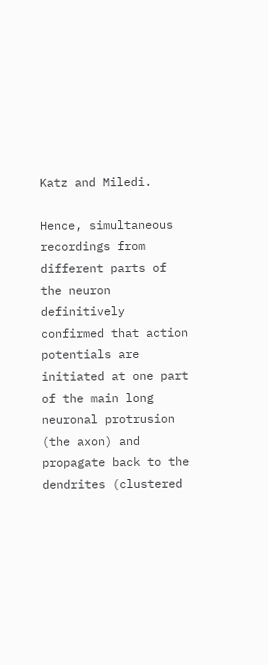Katz and Miledi.

Hence, simultaneous recordings from different parts of the neuron definitively confirmed that action potentials are initiated at one part of the main long neuronal protrusion (the axon) and propagate back to the dendrites (clustered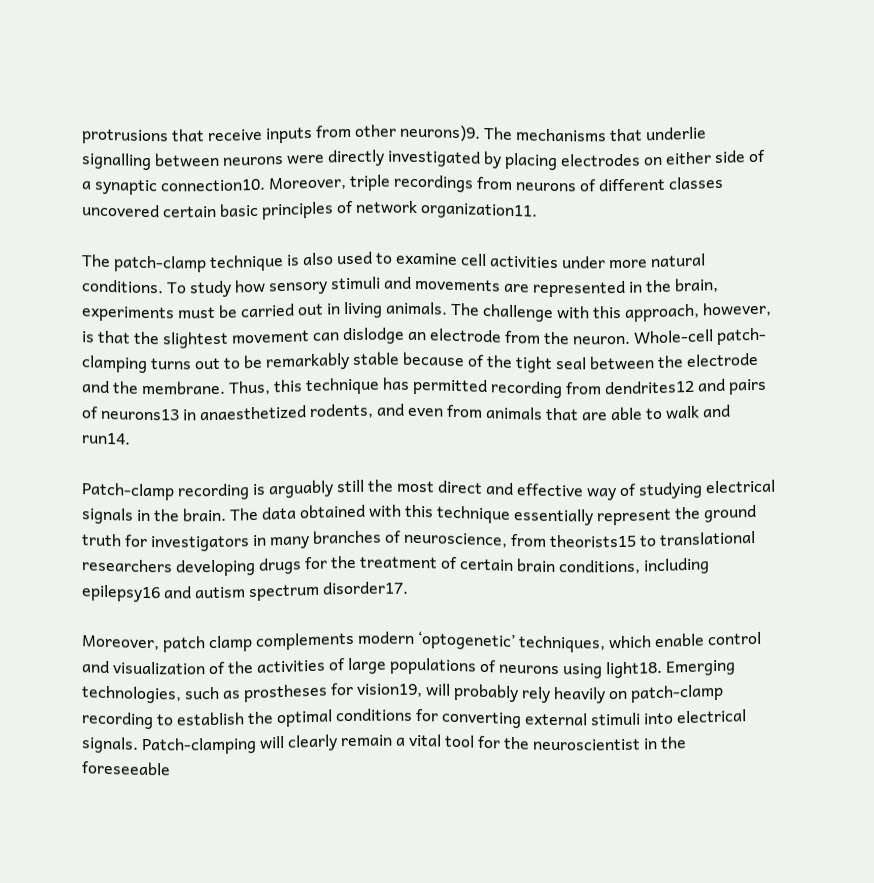protrusions that receive inputs from other neurons)9. The mechanisms that underlie signalling between neurons were directly investigated by placing electrodes on either side of a synaptic connection10. Moreover, triple recordings from neurons of different classes uncovered certain basic principles of network organization11.

The patch-clamp technique is also used to examine cell activities under more natural conditions. To study how sensory stimuli and movements are represented in the brain, experiments must be carried out in living animals. The challenge with this approach, however, is that the slightest movement can dislodge an electrode from the neuron. Whole-cell patch-clamping turns out to be remarkably stable because of the tight seal between the electrode and the membrane. Thus, this technique has permitted recording from dendrites12 and pairs of neurons13 in anaesthetized rodents, and even from animals that are able to walk and run14.

Patch-clamp recording is arguably still the most direct and effective way of studying electrical signals in the brain. The data obtained with this technique essentially represent the ground truth for investigators in many branches of neuroscience, from theorists15 to translational researchers developing drugs for the treatment of certain brain conditions, including epilepsy16 and autism spectrum disorder17.

Moreover, patch clamp complements modern ‘optogenetic’ techniques, which enable control and visualization of the activities of large populations of neurons using light18. Emerging technologies, such as prostheses for vision19, will probably rely heavily on patch-clamp recording to establish the optimal conditions for converting external stimuli into electrical signals. Patch-clamping will clearly remain a vital tool for the neuroscientist in the foreseeable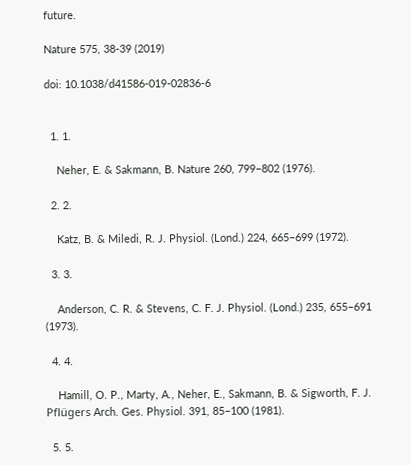future.

Nature 575, 38-39 (2019)

doi: 10.1038/d41586-019-02836-6


  1. 1.

    Neher, E. & Sakmann, B. Nature 260, 799–802 (1976).

  2. 2.

    Katz, B. & Miledi, R. J. Physiol. (Lond.) 224, 665–699 (1972).

  3. 3.

    Anderson, C. R. & Stevens, C. F. J. Physiol. (Lond.) 235, 655–691 (1973).

  4. 4.

    Hamill, O. P., Marty, A., Neher, E., Sakmann, B. & Sigworth, F. J. Pflügers Arch. Ges. Physiol. 391, 85–100 (1981).

  5. 5.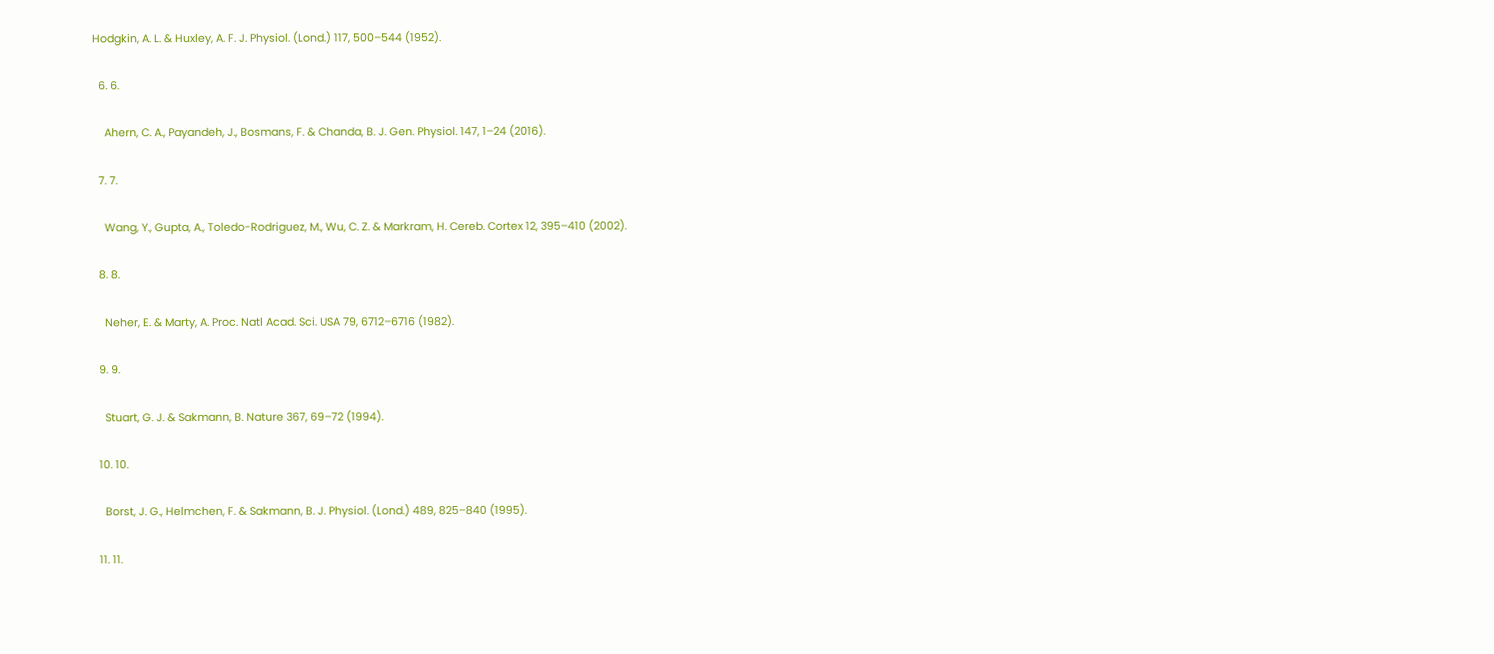Hodgkin, A. L. & Huxley, A. F. J. Physiol. (Lond.) 117, 500–544 (1952).

  6. 6.

    Ahern, C. A., Payandeh, J., Bosmans, F. & Chanda, B. J. Gen. Physiol. 147, 1–24 (2016).

  7. 7.

    Wang, Y., Gupta, A., Toledo-Rodriguez, M., Wu, C. Z. & Markram, H. Cereb. Cortex 12, 395–410 (2002).

  8. 8.

    Neher, E. & Marty, A. Proc. Natl Acad. Sci. USA 79, 6712–6716 (1982).

  9. 9.

    Stuart, G. J. & Sakmann, B. Nature 367, 69–72 (1994).

  10. 10.

    Borst, J. G., Helmchen, F. & Sakmann, B. J. Physiol. (Lond.) 489, 825–840 (1995).

  11. 11.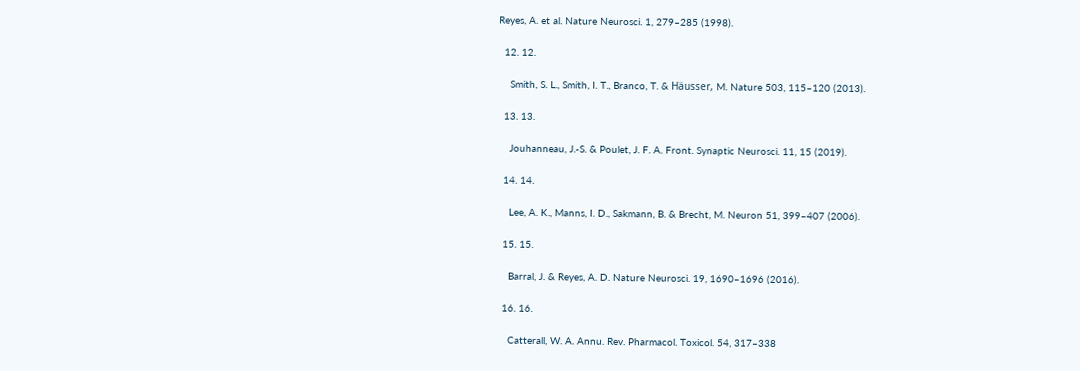Reyes, A. et al. Nature Neurosci. 1, 279–285 (1998).

  12. 12.

    Smith, S. L., Smith, I. T., Branco, T. & Häusser, M. Nature 503, 115–120 (2013).

  13. 13.

    Jouhanneau, J.-S. & Poulet, J. F. A. Front. Synaptic Neurosci. 11, 15 (2019).

  14. 14.

    Lee, A. K., Manns, I. D., Sakmann, B. & Brecht, M. Neuron 51, 399–407 (2006).

  15. 15.

    Barral, J. & Reyes, A. D. Nature Neurosci. 19, 1690–1696 (2016).

  16. 16.

    Catterall, W. A. Annu. Rev. Pharmacol. Toxicol. 54, 317–338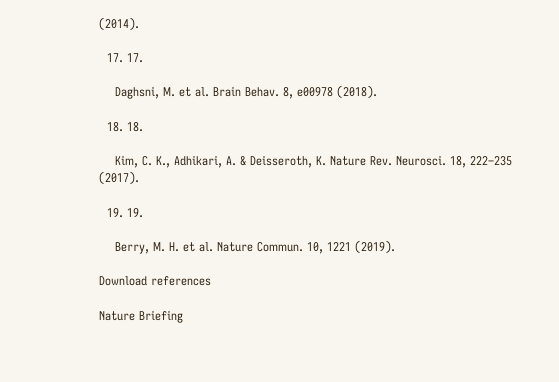(2014).

  17. 17.

    Daghsni, M. et al. Brain Behav. 8, e00978 (2018).

  18. 18.

    Kim, C. K., Adhikari, A. & Deisseroth, K. Nature Rev. Neurosci. 18, 222–235 (2017).

  19. 19.

    Berry, M. H. et al. Nature Commun. 10, 1221 (2019).

Download references

Nature Briefing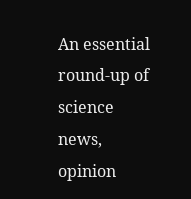An essential round-up of science news, opinion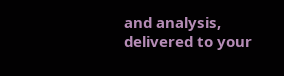and analysis, delivered to your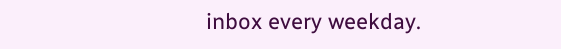inbox every weekday.